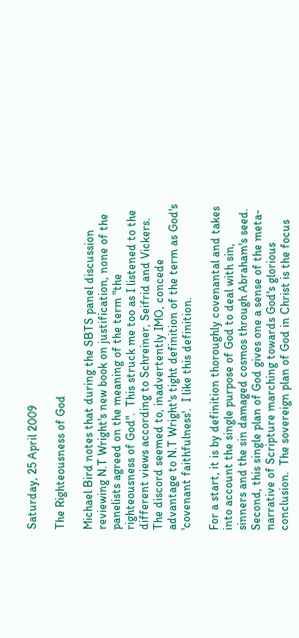Saturday, 25 April 2009

The Righteousness of God

Michael Bird notes that during the SBTS panel discussion reviewing N.T Wright's new book on justification, none of the panelists agreed on the meaning of the term "the righteousness of God".  This struck me too as I listened to the different views according to Schreiner, Seifrid and Vickers.  The discord seemed to, inadvertently IMO, concede advantage to N.T Wright's tight definition of the term as God's 'covenant faithfulness'.  I like this definition.

For a start, it is by definition thoroughly covenantal and takes into account the single purpose of God to deal with sin, sinners and the sin damaged cosmos through Abraham's seed.  Second, this single plan of God gives one a sense of the meta-narrative of Scripture marching towards God's glorious conclusion.  The sovereign plan of God in Christ is the focus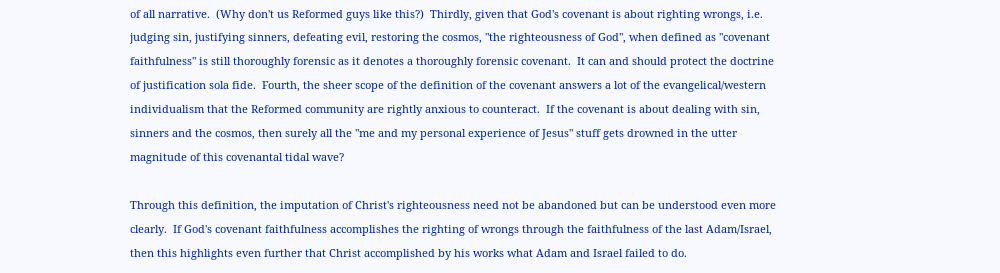of all narrative.  (Why don't us Reformed guys like this?)  Thirdly, given that God's covenant is about righting wrongs, i.e. judging sin, justifying sinners, defeating evil, restoring the cosmos, "the righteousness of God", when defined as "covenant faithfulness" is still thoroughly forensic as it denotes a thoroughly forensic covenant.  It can and should protect the doctrine of justification sola fide.  Fourth, the sheer scope of the definition of the covenant answers a lot of the evangelical/western individualism that the Reformed community are rightly anxious to counteract.  If the covenant is about dealing with sin, sinners and the cosmos, then surely all the "me and my personal experience of Jesus" stuff gets drowned in the utter magnitude of this covenantal tidal wave?

Through this definition, the imputation of Christ's righteousness need not be abandoned but can be understood even more clearly.  If God's covenant faithfulness accomplishes the righting of wrongs through the faithfulness of the last Adam/Israel, then this highlights even further that Christ accomplished by his works what Adam and Israel failed to do.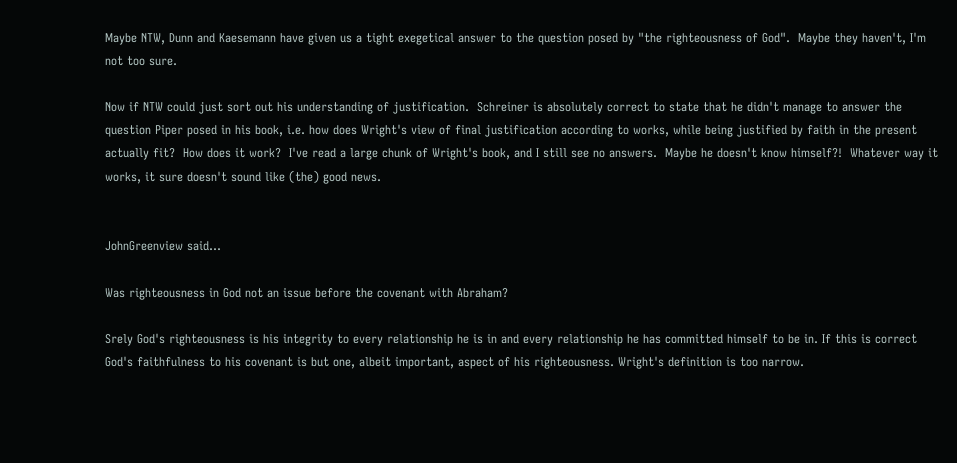Maybe NTW, Dunn and Kaesemann have given us a tight exegetical answer to the question posed by "the righteousness of God".  Maybe they haven't, I'm not too sure.

Now if NTW could just sort out his understanding of justification.  Schreiner is absolutely correct to state that he didn't manage to answer the question Piper posed in his book, i.e. how does Wright's view of final justification according to works, while being justified by faith in the present actually fit?  How does it work?  I've read a large chunk of Wright's book, and I still see no answers.  Maybe he doesn't know himself?!  Whatever way it works, it sure doesn't sound like (the) good news.


JohnGreenview said...

Was righteousness in God not an issue before the covenant with Abraham?

Srely God's righteousness is his integrity to every relationship he is in and every relationship he has committed himself to be in. If this is correct God's faithfulness to his covenant is but one, albeit important, aspect of his righteousness. Wright's definition is too narrow.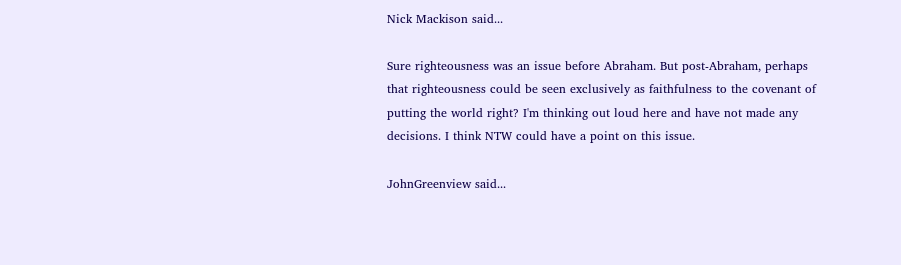Nick Mackison said...

Sure righteousness was an issue before Abraham. But post-Abraham, perhaps that righteousness could be seen exclusively as faithfulness to the covenant of putting the world right? I'm thinking out loud here and have not made any decisions. I think NTW could have a point on this issue.

JohnGreenview said...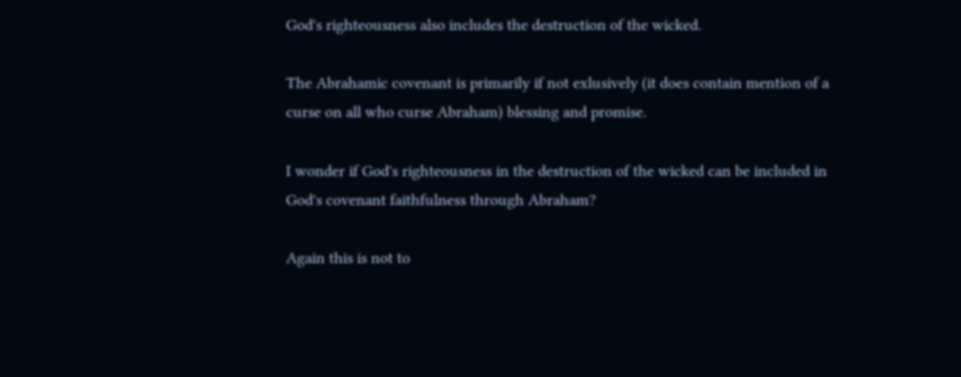God's righteousness also includes the destruction of the wicked.

The Abrahamic covenant is primarily if not exlusively (it does contain mention of a curse on all who curse Abraham) blessing and promise.

I wonder if God's righteousness in the destruction of the wicked can be included in God's covenant faithfulness through Abraham?

Again this is not to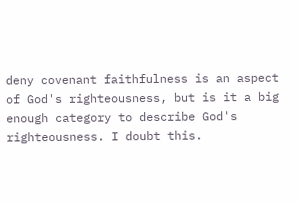deny covenant faithfulness is an aspect of God's righteousness, but is it a big enough category to describe God's righteousness. I doubt this.